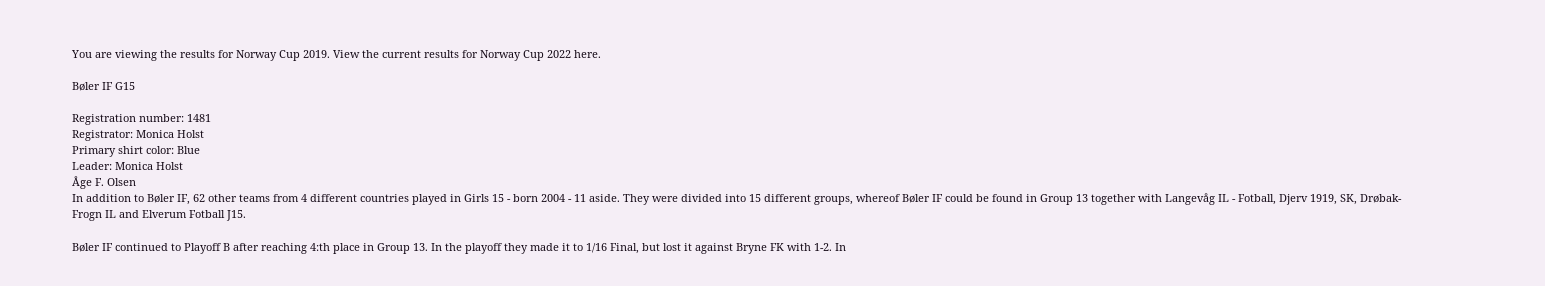You are viewing the results for Norway Cup 2019. View the current results for Norway Cup 2022 here.

Bøler IF G15

Registration number: 1481
Registrator: Monica Holst
Primary shirt color: Blue
Leader: Monica Holst
Åge F. Olsen
In addition to Bøler IF, 62 other teams from 4 different countries played in Girls 15 - born 2004 - 11 aside. They were divided into 15 different groups, whereof Bøler IF could be found in Group 13 together with Langevåg IL - Fotball, Djerv 1919, SK, Drøbak-Frogn IL and Elverum Fotball J15.

Bøler IF continued to Playoff B after reaching 4:th place in Group 13. In the playoff they made it to 1/16 Final, but lost it against Bryne FK with 1-2. In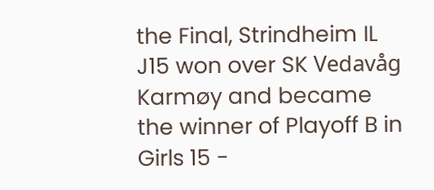the Final, Strindheim IL J15 won over SK Vedavåg Karmøy and became the winner of Playoff B in Girls 15 -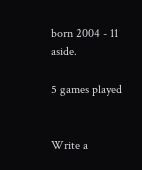born 2004 - 11 aside.

5 games played


Write a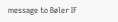message to Bøler IF